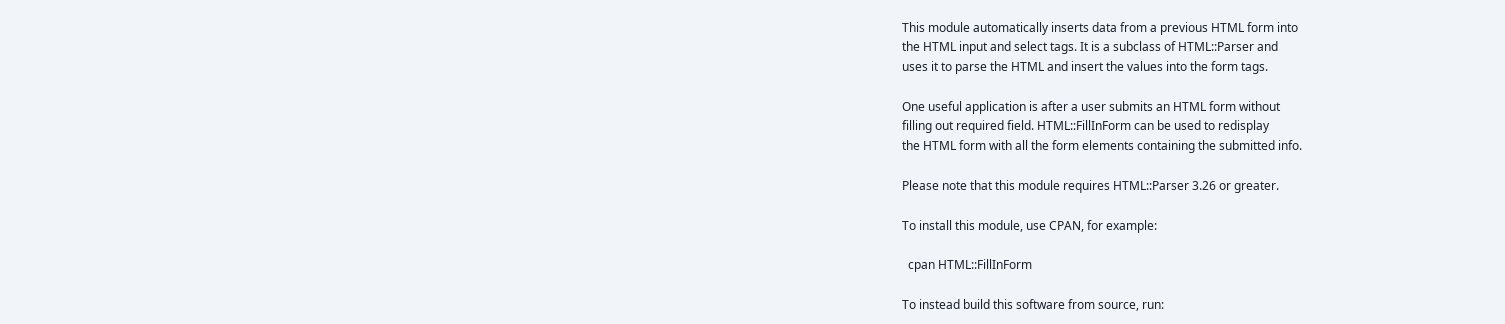This module automatically inserts data from a previous HTML form into
the HTML input and select tags. It is a subclass of HTML::Parser and
uses it to parse the HTML and insert the values into the form tags.

One useful application is after a user submits an HTML form without
filling out required field. HTML::FillInForm can be used to redisplay
the HTML form with all the form elements containing the submitted info.

Please note that this module requires HTML::Parser 3.26 or greater.

To install this module, use CPAN, for example:

  cpan HTML::FillInForm

To instead build this software from source, run: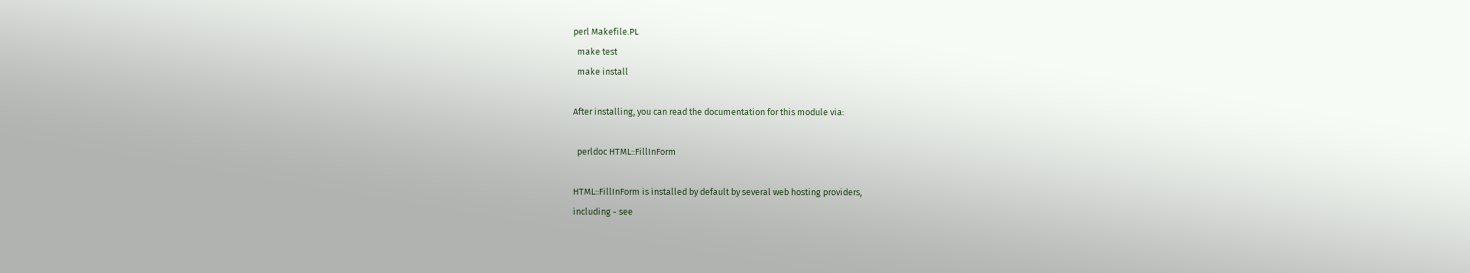perl Makefile.PL
  make test
  make install

After installing, you can read the documentation for this module via:

  perldoc HTML::FillInForm

HTML::FillInForm is installed by default by several web hosting providers,
including - see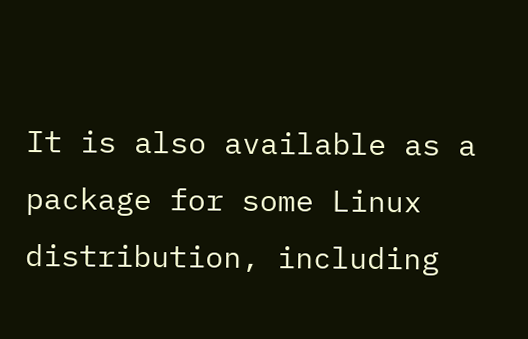It is also available as a package for some Linux distribution, including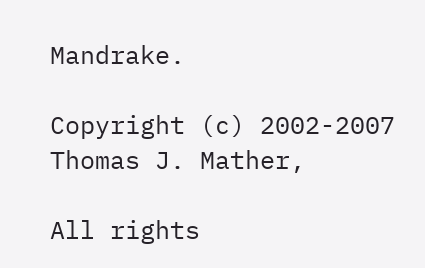Mandrake.

Copyright (c) 2002-2007 Thomas J. Mather,

All rights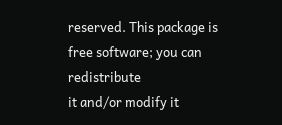reserved. This package is free software; you can redistribute
it and/or modify it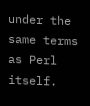under the same terms as Perl itself.